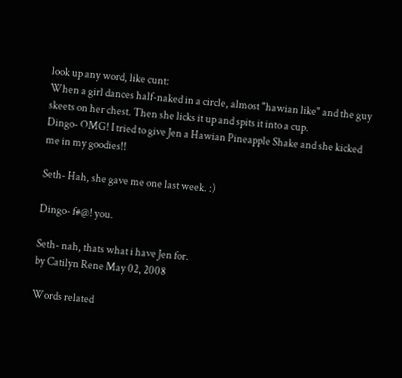look up any word, like cunt:
When a girl dances half-naked in a circle, almost "hawian like" and the guy skeets on her chest. Then she licks it up and spits it into a cup.
Dingo- OMG! I tried to give Jen a Hawian Pineapple Shake and she kicked me in my goodies!!

Seth- Hah, she gave me one last week. :)

Dingo- f#@! you.

Seth- nah, thats what i have Jen for.
by Catilyn Rene May 02, 2008

Words related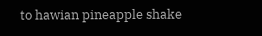to hawian pineapple shake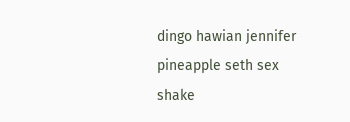dingo hawian jennifer pineapple seth sex shake